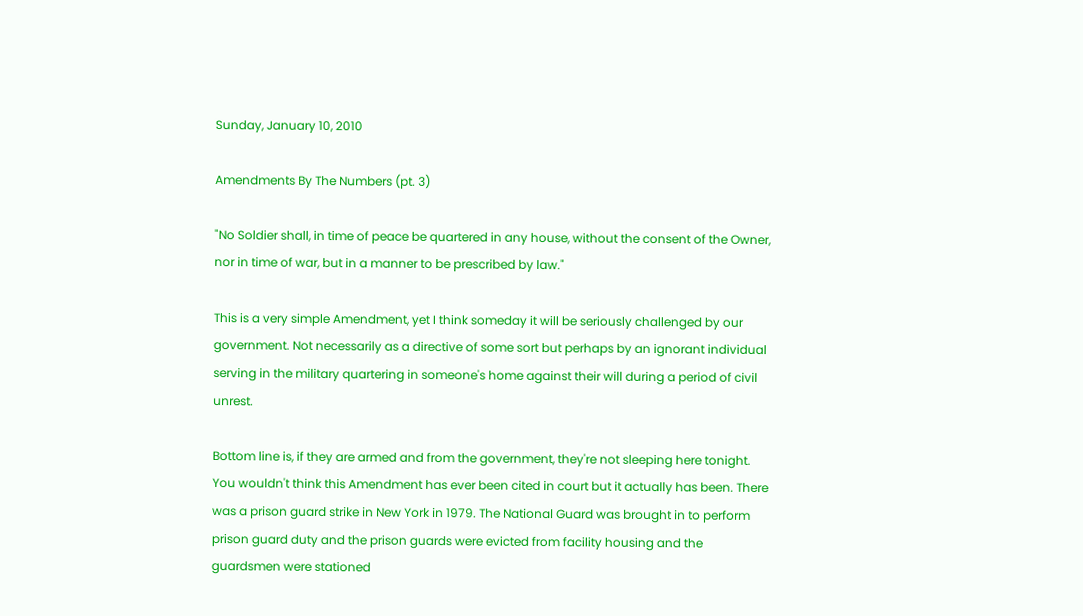Sunday, January 10, 2010

Amendments By The Numbers (pt. 3)

"No Soldier shall, in time of peace be quartered in any house, without the consent of the Owner, nor in time of war, but in a manner to be prescribed by law."

This is a very simple Amendment, yet I think someday it will be seriously challenged by our government. Not necessarily as a directive of some sort but perhaps by an ignorant individual serving in the military quartering in someone's home against their will during a period of civil unrest.

Bottom line is, if they are armed and from the government, they're not sleeping here tonight. You wouldn't think this Amendment has ever been cited in court but it actually has been. There was a prison guard strike in New York in 1979. The National Guard was brought in to perform prison guard duty and the prison guards were evicted from facility housing and the guardsmen were stationed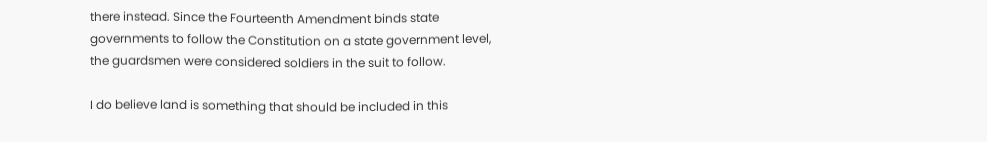there instead. Since the Fourteenth Amendment binds state governments to follow the Constitution on a state government level, the guardsmen were considered soldiers in the suit to follow.

I do believe land is something that should be included in this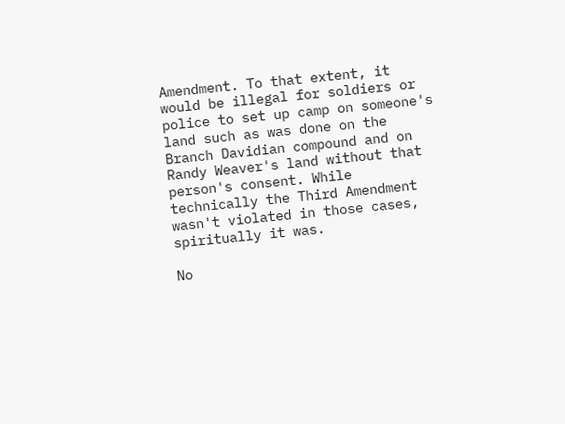Amendment. To that extent, it would be illegal for soldiers or police to set up camp on someone's land such as was done on the Branch Davidian compound and on Randy Weaver's land without that person's consent. While technically the Third Amendment wasn't violated in those cases, spiritually it was.

No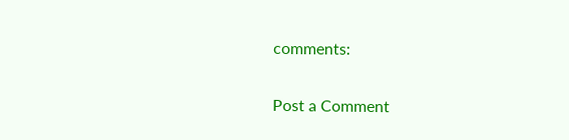comments:

Post a Comment